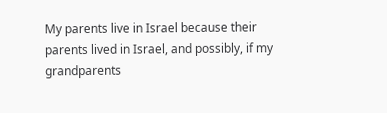My parents live in Israel because their parents lived in Israel, and possibly, if my grandparents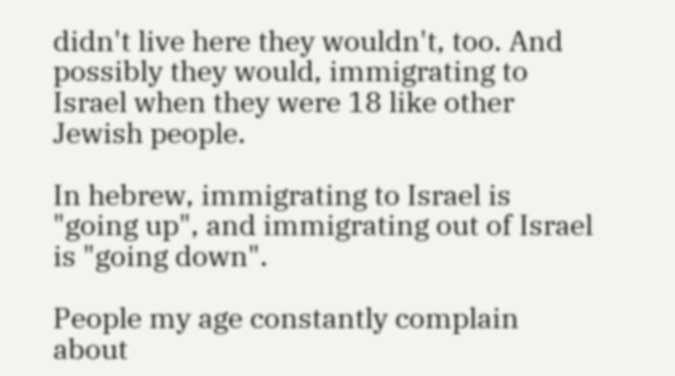didn't live here they wouldn't, too. And possibly they would, immigrating to Israel when they were 18 like other Jewish people.

In hebrew, immigrating to Israel is "going up", and immigrating out of Israel is "going down".

People my age constantly complain about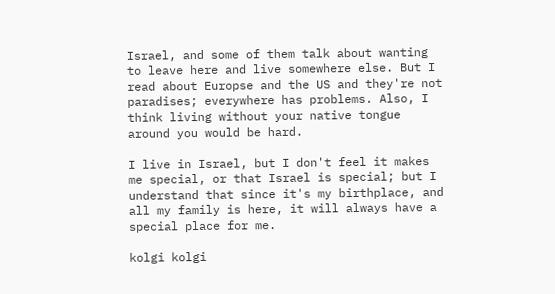Israel, and some of them talk about wanting to leave here and live somewhere else. But I read about Europse and the US and they're not paradises; everywhere has problems. Also, I think living without your native tongue around you would be hard.

I live in Israel, but I don't feel it makes me special, or that Israel is special; but I understand that since it's my birthplace, and all my family is here, it will always have a special place for me.

kolgi kolgi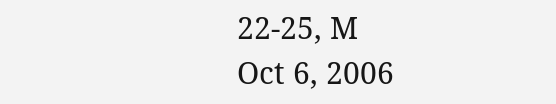22-25, M
Oct 6, 2006